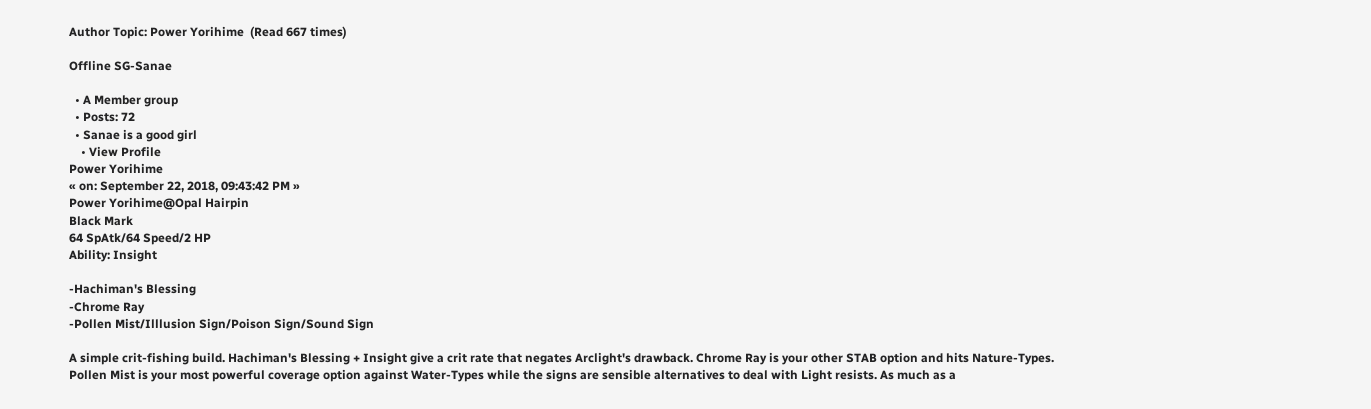Author Topic: Power Yorihime  (Read 667 times)

Offline SG-Sanae

  • A Member group
  • Posts: 72
  • Sanae is a good girl
    • View Profile
Power Yorihime
« on: September 22, 2018, 09:43:42 PM »
Power Yorihime@Opal Hairpin
Black Mark
64 SpAtk/64 Speed/2 HP
Ability: Insight

-Hachiman's Blessing
-Chrome Ray
-Pollen Mist/Illlusion Sign/Poison Sign/Sound Sign

A simple crit-fishing build. Hachiman's Blessing + Insight give a crit rate that negates Arclight's drawback. Chrome Ray is your other STAB option and hits Nature-Types. Pollen Mist is your most powerful coverage option against Water-Types while the signs are sensible alternatives to deal with Light resists. As much as a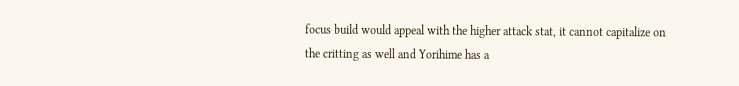focus build would appeal with the higher attack stat, it cannot capitalize on the critting as well and Yorihime has a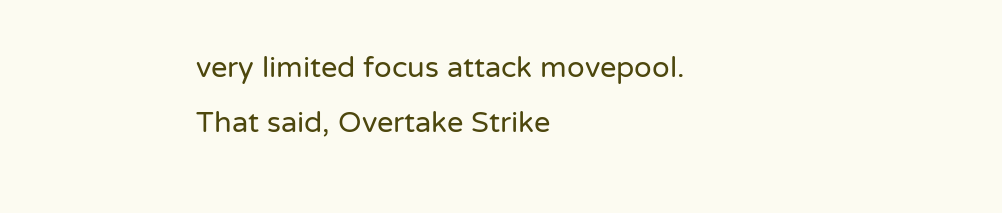very limited focus attack movepool. That said, Overtake Strike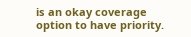is an okay coverage option to have priority.